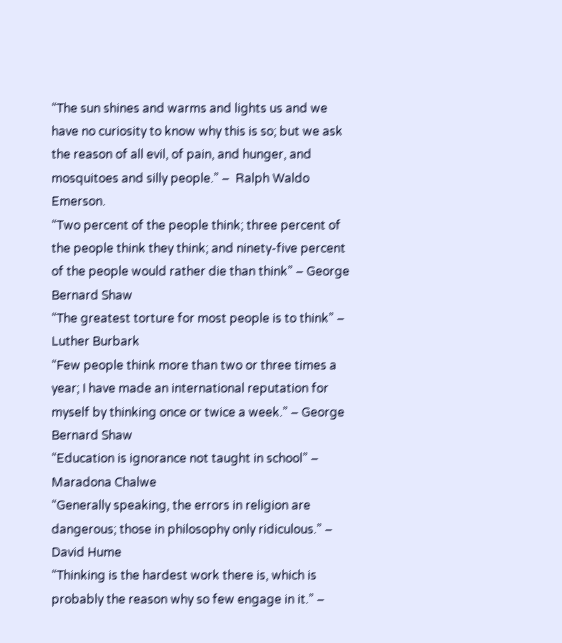“The sun shines and warms and lights us and we have no curiosity to know why this is so; but we ask the reason of all evil, of pain, and hunger, and mosquitoes and silly people.” –  Ralph Waldo Emerson.
“Two percent of the people think; three percent of the people think they think; and ninety-five percent of the people would rather die than think” – George Bernard Shaw
“The greatest torture for most people is to think” – Luther Burbark
“Few people think more than two or three times a year; I have made an international reputation for myself by thinking once or twice a week.” – George Bernard Shaw
“Education is ignorance not taught in school” – Maradona Chalwe
“Generally speaking, the errors in religion are dangerous; those in philosophy only ridiculous.” – David Hume
“Thinking is the hardest work there is, which is probably the reason why so few engage in it.” –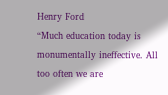Henry Ford
“Much education today is monumentally ineffective. All too often we are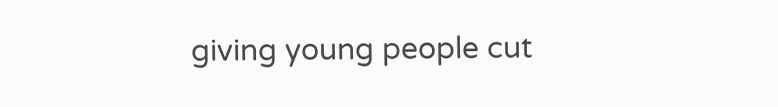giving young people cut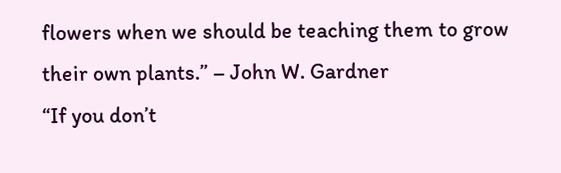flowers when we should be teaching them to grow their own plants.” – John W. Gardner
“If you don’t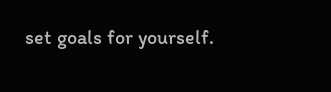set goals for yourself.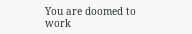You are doomed to work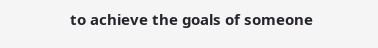to achieve the goals of someone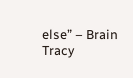else” – Brain Tracy